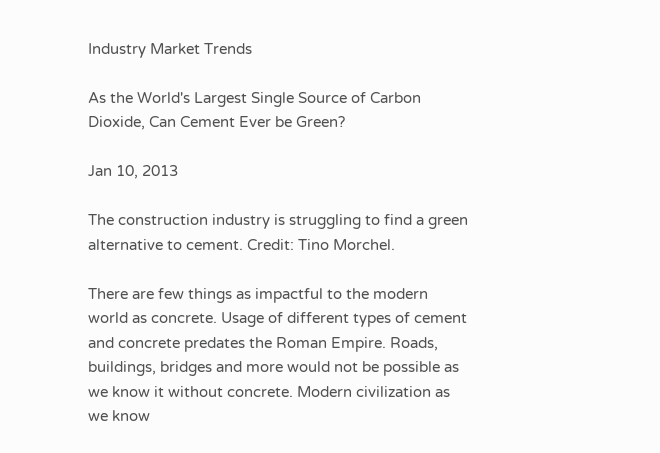Industry Market Trends

As the World's Largest Single Source of Carbon Dioxide, Can Cement Ever be Green?

Jan 10, 2013

The construction industry is struggling to find a green alternative to cement. Credit: Tino Morchel.

There are few things as impactful to the modern world as concrete. Usage of different types of cement and concrete predates the Roman Empire. Roads, buildings, bridges and more would not be possible as we know it without concrete. Modern civilization as we know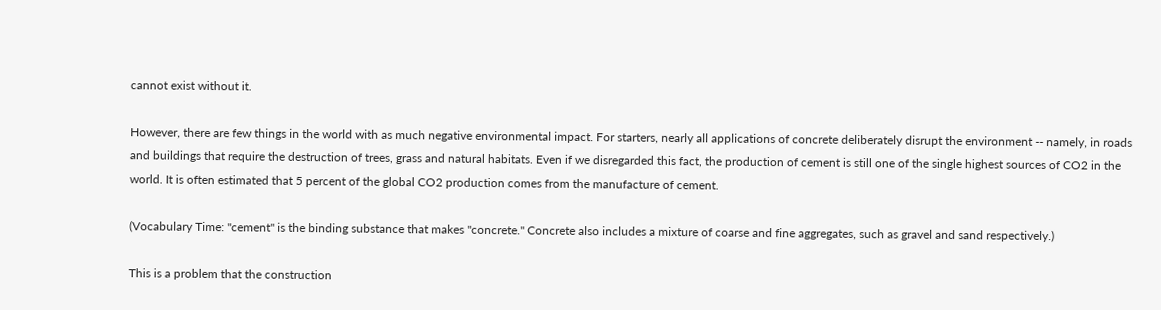cannot exist without it.

However, there are few things in the world with as much negative environmental impact. For starters, nearly all applications of concrete deliberately disrupt the environment -- namely, in roads and buildings that require the destruction of trees, grass and natural habitats. Even if we disregarded this fact, the production of cement is still one of the single highest sources of CO2 in the world. It is often estimated that 5 percent of the global CO2 production comes from the manufacture of cement.

(Vocabulary Time: "cement" is the binding substance that makes "concrete." Concrete also includes a mixture of coarse and fine aggregates, such as gravel and sand respectively.)

This is a problem that the construction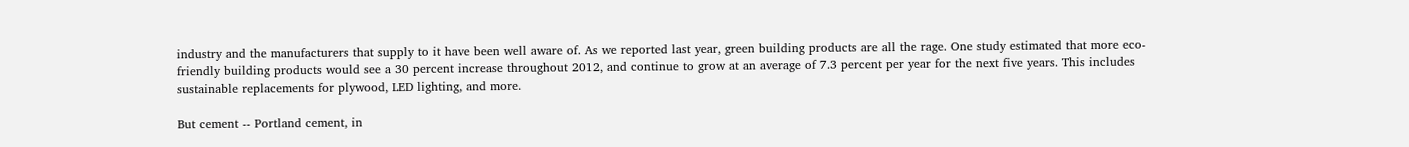industry and the manufacturers that supply to it have been well aware of. As we reported last year, green building products are all the rage. One study estimated that more eco-friendly building products would see a 30 percent increase throughout 2012, and continue to grow at an average of 7.3 percent per year for the next five years. This includes sustainable replacements for plywood, LED lighting, and more.

But cement -- Portland cement, in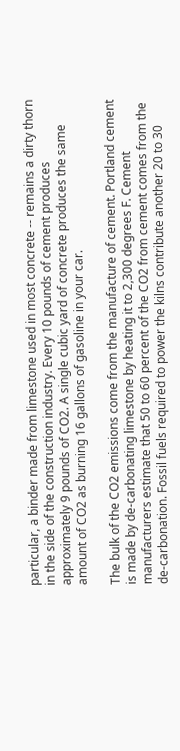particular, a binder made from limestone used in most concrete -- remains a dirty thorn in the side of the construction industry. Every 10 pounds of cement produces approximately 9 pounds of CO2. A single cubic yard of concrete produces the same amount of CO2 as burning 16 gallons of gasoline in your car.

The bulk of the CO2 emissions come from the manufacture of cement. Portland cement is made by de-carbonating limestone by heating it to 2,300 degrees F. Cement manufacturers estimate that 50 to 60 percent of the CO2 from cement comes from the de-carbonation. Fossil fuels required to power the kilns contribute another 20 to 30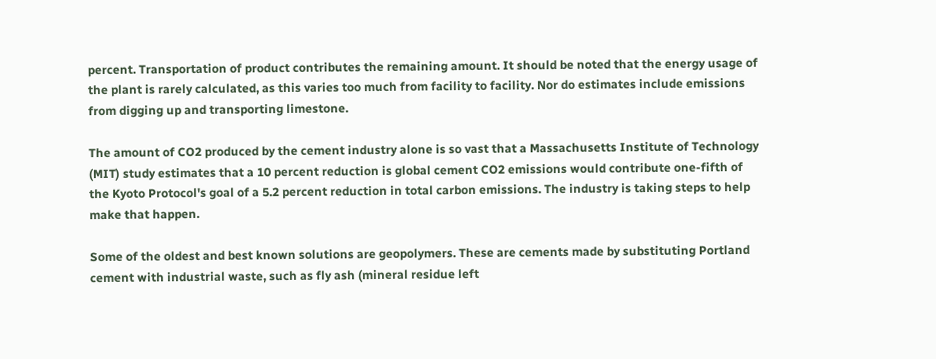percent. Transportation of product contributes the remaining amount. It should be noted that the energy usage of the plant is rarely calculated, as this varies too much from facility to facility. Nor do estimates include emissions from digging up and transporting limestone.

The amount of CO2 produced by the cement industry alone is so vast that a Massachusetts Institute of Technology (MIT) study estimates that a 10 percent reduction is global cement CO2 emissions would contribute one-fifth of the Kyoto Protocol's goal of a 5.2 percent reduction in total carbon emissions. The industry is taking steps to help make that happen.

Some of the oldest and best known solutions are geopolymers. These are cements made by substituting Portland cement with industrial waste, such as fly ash (mineral residue left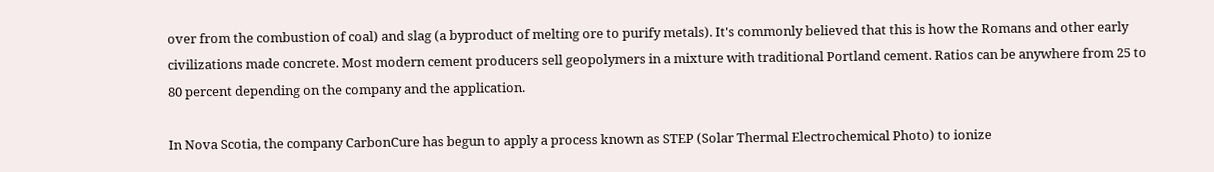over from the combustion of coal) and slag (a byproduct of melting ore to purify metals). It's commonly believed that this is how the Romans and other early civilizations made concrete. Most modern cement producers sell geopolymers in a mixture with traditional Portland cement. Ratios can be anywhere from 25 to 80 percent depending on the company and the application.

In Nova Scotia, the company CarbonCure has begun to apply a process known as STEP (Solar Thermal Electrochemical Photo) to ionize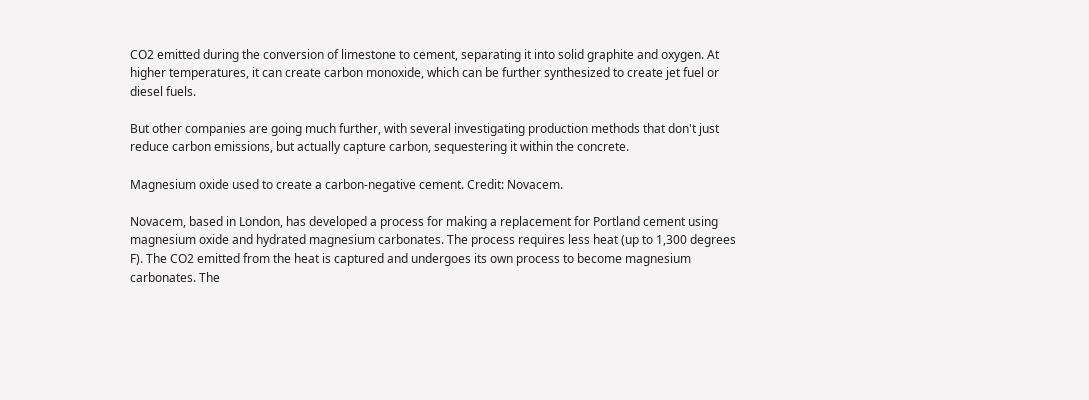CO2 emitted during the conversion of limestone to cement, separating it into solid graphite and oxygen. At higher temperatures, it can create carbon monoxide, which can be further synthesized to create jet fuel or diesel fuels.

But other companies are going much further, with several investigating production methods that don't just reduce carbon emissions, but actually capture carbon, sequestering it within the concrete.

Magnesium oxide used to create a carbon-negative cement. Credit: Novacem.

Novacem, based in London, has developed a process for making a replacement for Portland cement using magnesium oxide and hydrated magnesium carbonates. The process requires less heat (up to 1,300 degrees F). The CO2 emitted from the heat is captured and undergoes its own process to become magnesium carbonates. The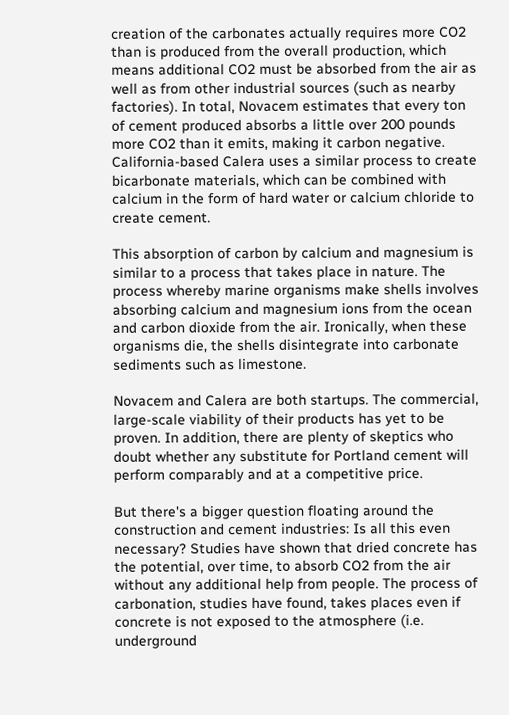creation of the carbonates actually requires more CO2 than is produced from the overall production, which means additional CO2 must be absorbed from the air as well as from other industrial sources (such as nearby factories). In total, Novacem estimates that every ton of cement produced absorbs a little over 200 pounds more CO2 than it emits, making it carbon negative. California-based Calera uses a similar process to create bicarbonate materials, which can be combined with calcium in the form of hard water or calcium chloride to create cement.

This absorption of carbon by calcium and magnesium is similar to a process that takes place in nature. The process whereby marine organisms make shells involves absorbing calcium and magnesium ions from the ocean and carbon dioxide from the air. Ironically, when these organisms die, the shells disintegrate into carbonate sediments such as limestone.

Novacem and Calera are both startups. The commercial, large-scale viability of their products has yet to be proven. In addition, there are plenty of skeptics who doubt whether any substitute for Portland cement will perform comparably and at a competitive price.

But there's a bigger question floating around the construction and cement industries: Is all this even necessary? Studies have shown that dried concrete has the potential, over time, to absorb CO2 from the air without any additional help from people. The process of carbonation, studies have found, takes places even if concrete is not exposed to the atmosphere (i.e. underground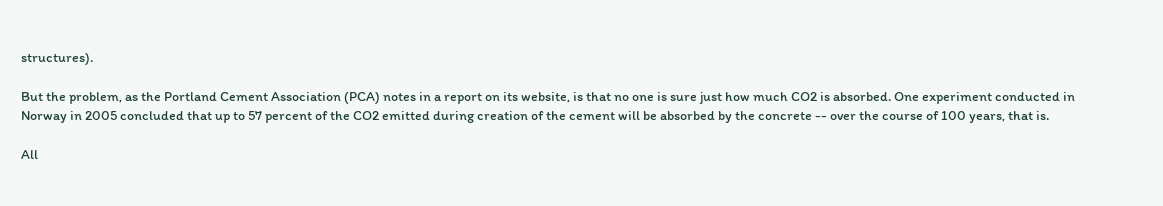structures).

But the problem, as the Portland Cement Association (PCA) notes in a report on its website, is that no one is sure just how much CO2 is absorbed. One experiment conducted in Norway in 2005 concluded that up to 57 percent of the CO2 emitted during creation of the cement will be absorbed by the concrete -- over the course of 100 years, that is.

All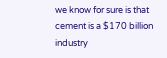we know for sure is that cement is a $170 billion industry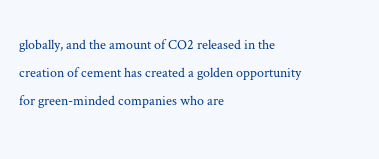globally, and the amount of CO2 released in the creation of cement has created a golden opportunity for green-minded companies who are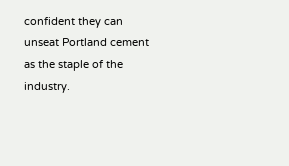confident they can unseat Portland cement as the staple of the industry.